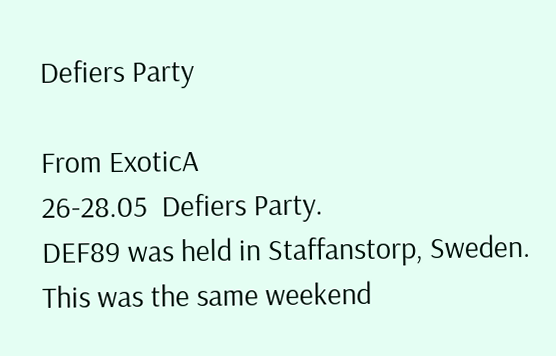Defiers Party

From ExoticA
26-28.05  Defiers Party.
DEF89 was held in Staffanstorp, Sweden. This was the same weekend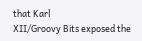that Karl
XII/Groovy Bits exposed the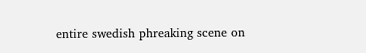entire swedish phreaking scene on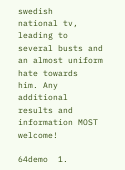swedish
national tv, leading to several busts and an almost uniform hate towards
him. Any additional results and information MOST welcome!

64demo  1.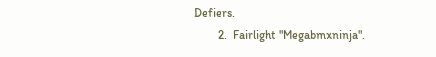Defiers.
        2.  Fairlight "Megabmxninja".